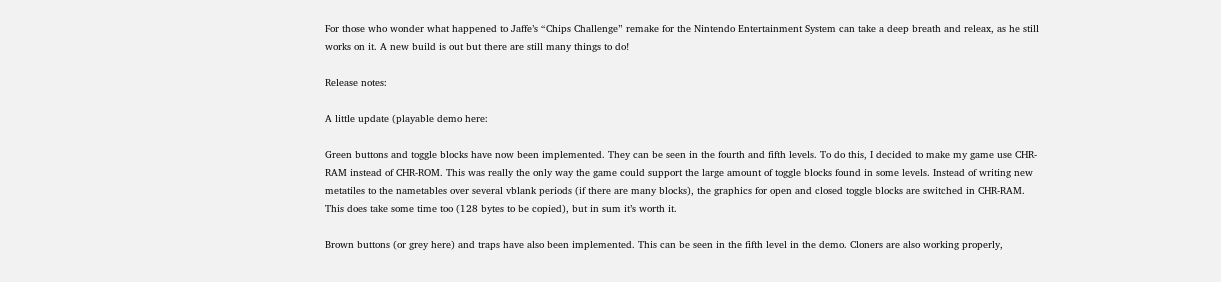For those who wonder what happened to Jaffe’s “Chips Challenge” remake for the Nintendo Entertainment System can take a deep breath and releax, as he still works on it. A new build is out but there are still many things to do!

Release notes:

A little update (playable demo here:

Green buttons and toggle blocks have now been implemented. They can be seen in the fourth and fifth levels. To do this, I decided to make my game use CHR-RAM instead of CHR-ROM. This was really the only way the game could support the large amount of toggle blocks found in some levels. Instead of writing new metatiles to the nametables over several vblank periods (if there are many blocks), the graphics for open and closed toggle blocks are switched in CHR-RAM. This does take some time too (128 bytes to be copied), but in sum it’s worth it.

Brown buttons (or grey here) and traps have also been implemented. This can be seen in the fifth level in the demo. Cloners are also working properly,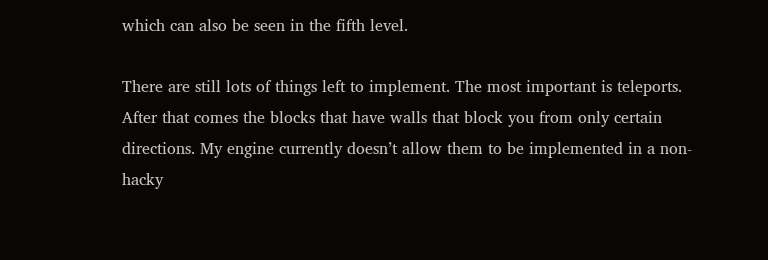which can also be seen in the fifth level.

There are still lots of things left to implement. The most important is teleports. After that comes the blocks that have walls that block you from only certain directions. My engine currently doesn’t allow them to be implemented in a non-hacky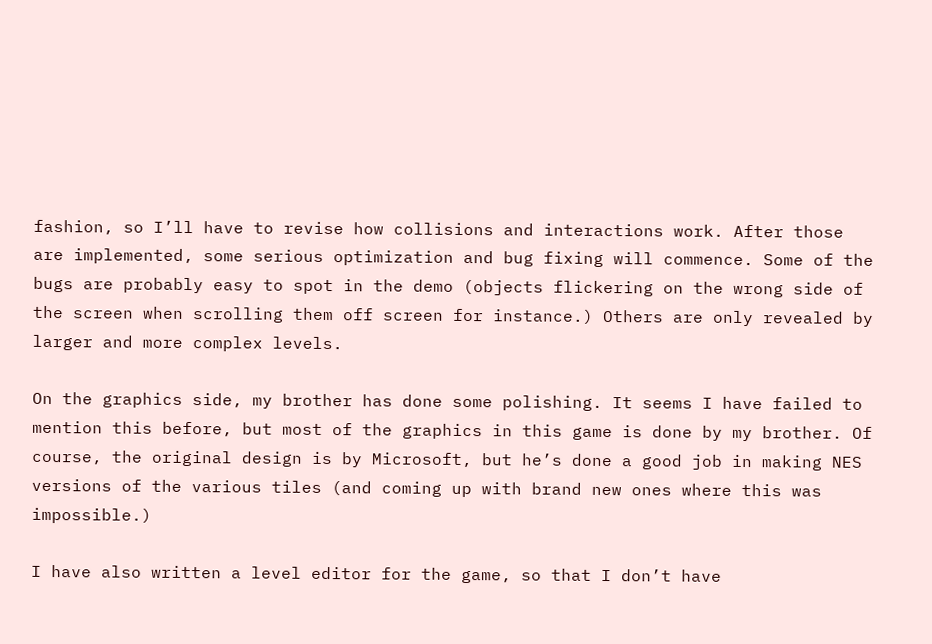fashion, so I’ll have to revise how collisions and interactions work. After those are implemented, some serious optimization and bug fixing will commence. Some of the bugs are probably easy to spot in the demo (objects flickering on the wrong side of the screen when scrolling them off screen for instance.) Others are only revealed by larger and more complex levels.

On the graphics side, my brother has done some polishing. It seems I have failed to mention this before, but most of the graphics in this game is done by my brother. Of course, the original design is by Microsoft, but he’s done a good job in making NES versions of the various tiles (and coming up with brand new ones where this was impossible.)

I have also written a level editor for the game, so that I don’t have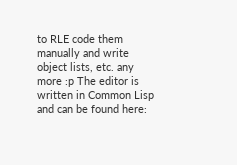to RLE code them manually and write object lists, etc. any more :p The editor is written in Common Lisp and can be found here: